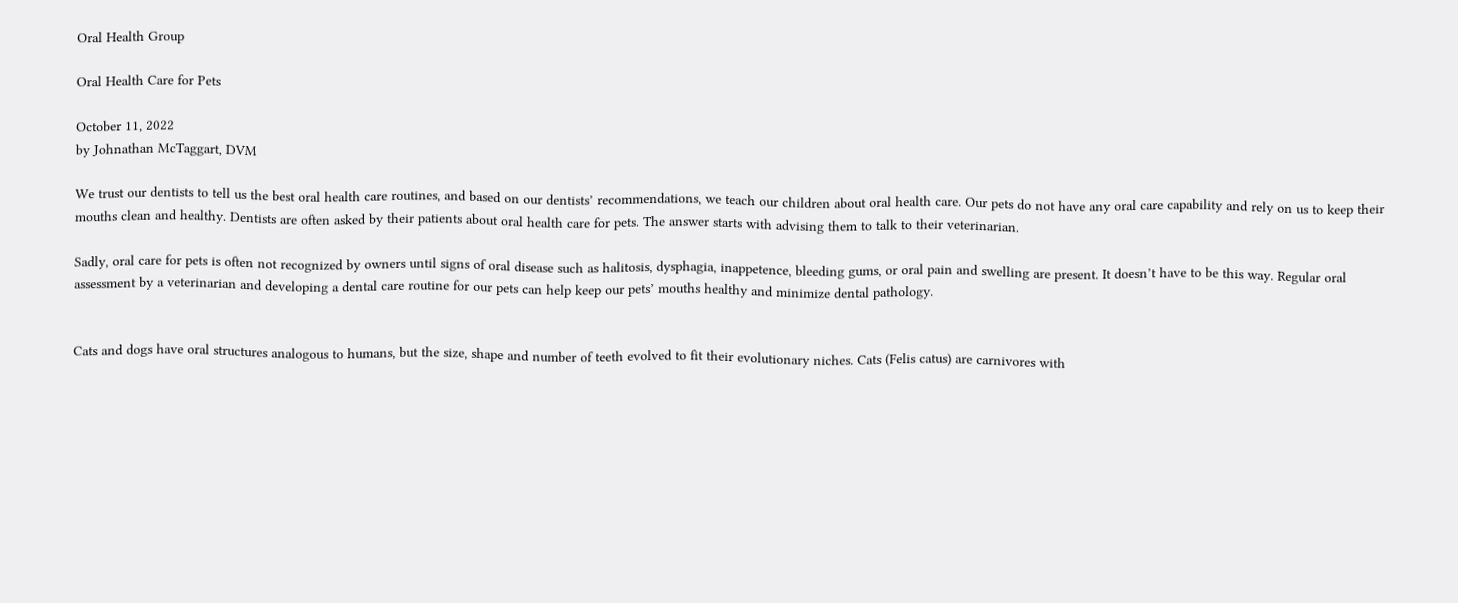Oral Health Group

Oral Health Care for Pets

October 11, 2022
by Johnathan McTaggart, DVM

We trust our dentists to tell us the best oral health care routines, and based on our dentists’ recommendations, we teach our children about oral health care. Our pets do not have any oral care capability and rely on us to keep their mouths clean and healthy. Dentists are often asked by their patients about oral health care for pets. The answer starts with advising them to talk to their veterinarian.

Sadly, oral care for pets is often not recognized by owners until signs of oral disease such as halitosis, dysphagia, inappetence, bleeding gums, or oral pain and swelling are present. It doesn’t have to be this way. Regular oral assessment by a veterinarian and developing a dental care routine for our pets can help keep our pets’ mouths healthy and minimize dental pathology.


Cats and dogs have oral structures analogous to humans, but the size, shape and number of teeth evolved to fit their evolutionary niches. Cats (Felis catus) are carnivores with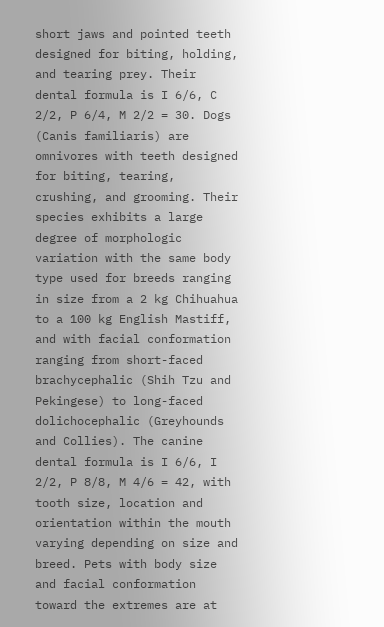short jaws and pointed teeth designed for biting, holding, and tearing prey. Their dental formula is I 6/6, C 2/2, P 6/4, M 2/2 = 30. Dogs (Canis familiaris) are omnivores with teeth designed for biting, tearing, crushing, and grooming. Their species exhibits a large degree of morphologic variation with the same body type used for breeds ranging in size from a 2 kg Chihuahua to a 100 kg English Mastiff, and with facial conformation ranging from short-faced brachycephalic (Shih Tzu and Pekingese) to long-faced dolichocephalic (Greyhounds and Collies). The canine dental formula is I 6/6, I 2/2, P 8/8, M 4/6 = 42, with tooth size, location and orientation within the mouth varying depending on size and breed. Pets with body size and facial conformation toward the extremes are at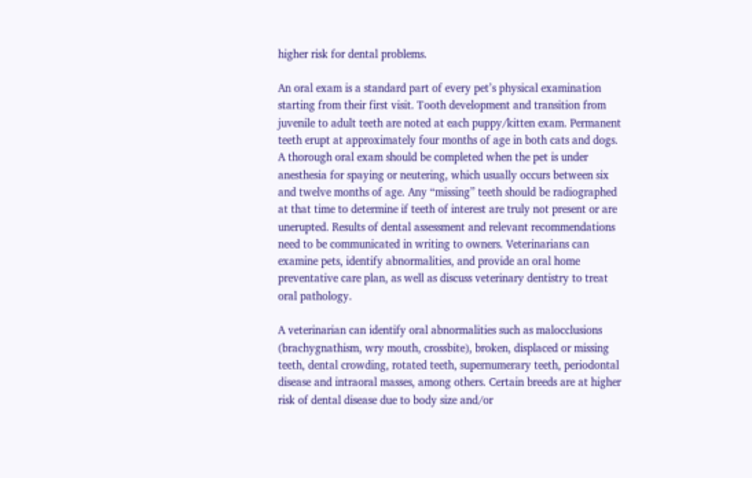higher risk for dental problems.

An oral exam is a standard part of every pet’s physical examination starting from their first visit. Tooth development and transition from juvenile to adult teeth are noted at each puppy/kitten exam. Permanent teeth erupt at approximately four months of age in both cats and dogs. A thorough oral exam should be completed when the pet is under anesthesia for spaying or neutering, which usually occurs between six and twelve months of age. Any “missing” teeth should be radiographed at that time to determine if teeth of interest are truly not present or are unerupted. Results of dental assessment and relevant recommendations need to be communicated in writing to owners. Veterinarians can examine pets, identify abnormalities, and provide an oral home preventative care plan, as well as discuss veterinary dentistry to treat oral pathology.

A veterinarian can identify oral abnormalities such as malocclusions (brachygnathism, wry mouth, crossbite), broken, displaced or missing teeth, dental crowding, rotated teeth, supernumerary teeth, periodontal disease and intraoral masses, among others. Certain breeds are at higher risk of dental disease due to body size and/or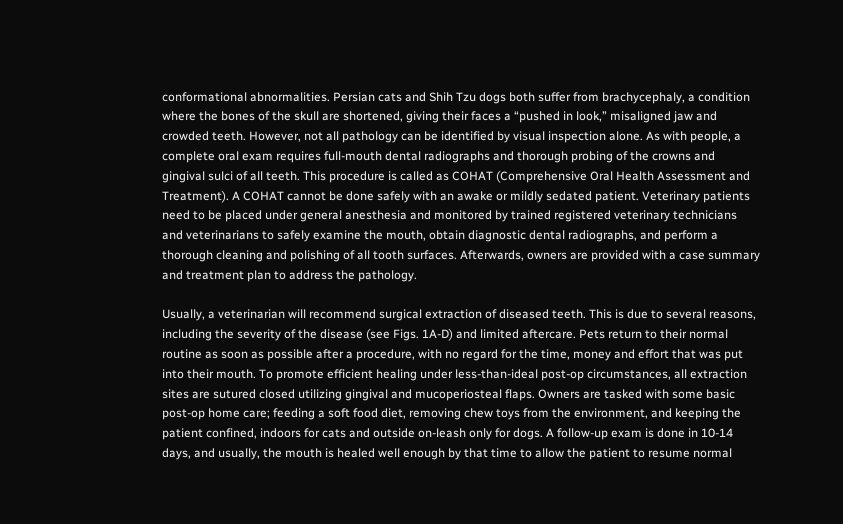conformational abnormalities. Persian cats and Shih Tzu dogs both suffer from brachycephaly, a condition where the bones of the skull are shortened, giving their faces a “pushed in look,” misaligned jaw and crowded teeth. However, not all pathology can be identified by visual inspection alone. As with people, a complete oral exam requires full-mouth dental radiographs and thorough probing of the crowns and gingival sulci of all teeth. This procedure is called as COHAT (Comprehensive Oral Health Assessment and Treatment). A COHAT cannot be done safely with an awake or mildly sedated patient. Veterinary patients need to be placed under general anesthesia and monitored by trained registered veterinary technicians and veterinarians to safely examine the mouth, obtain diagnostic dental radiographs, and perform a thorough cleaning and polishing of all tooth surfaces. Afterwards, owners are provided with a case summary and treatment plan to address the pathology.

Usually, a veterinarian will recommend surgical extraction of diseased teeth. This is due to several reasons, including the severity of the disease (see Figs. 1A-D) and limited aftercare. Pets return to their normal routine as soon as possible after a procedure, with no regard for the time, money and effort that was put into their mouth. To promote efficient healing under less-than-ideal post-op circumstances, all extraction sites are sutured closed utilizing gingival and mucoperiosteal flaps. Owners are tasked with some basic post-op home care; feeding a soft food diet, removing chew toys from the environment, and keeping the patient confined, indoors for cats and outside on-leash only for dogs. A follow-up exam is done in 10-14 days, and usually, the mouth is healed well enough by that time to allow the patient to resume normal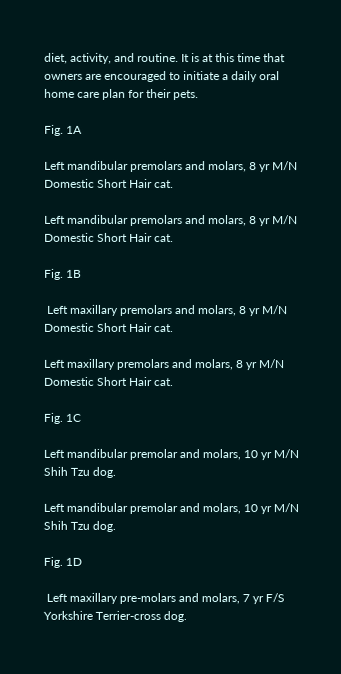diet, activity, and routine. It is at this time that owners are encouraged to initiate a daily oral home care plan for their pets.

Fig. 1A

Left mandibular premolars and molars, 8 yr M/N Domestic Short Hair cat.

Left mandibular premolars and molars, 8 yr M/N Domestic Short Hair cat.

Fig. 1B

 Left maxillary premolars and molars, 8 yr M/N Domestic Short Hair cat.

Left maxillary premolars and molars, 8 yr M/N Domestic Short Hair cat.

Fig. 1C

Left mandibular premolar and molars, 10 yr M/N Shih Tzu dog.

Left mandibular premolar and molars, 10 yr M/N Shih Tzu dog.

Fig. 1D

 Left maxillary pre-molars and molars, 7 yr F/S Yorkshire Terrier-cross dog.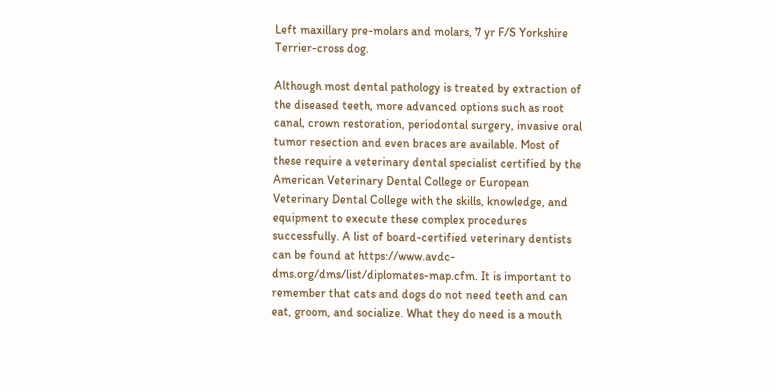Left maxillary pre-molars and molars, 7 yr F/S Yorkshire Terrier-cross dog.

Although most dental pathology is treated by extraction of the diseased teeth, more advanced options such as root canal, crown restoration, periodontal surgery, invasive oral tumor resection and even braces are available. Most of these require a veterinary dental specialist certified by the American Veterinary Dental College or European Veterinary Dental College with the skills, knowledge, and equipment to execute these complex procedures successfully. A list of board-certified veterinary dentists can be found at https://www.avdc-dms.org/dms/list/diplomates-map.cfm. It is important to remember that cats and dogs do not need teeth and can eat, groom, and socialize. What they do need is a mouth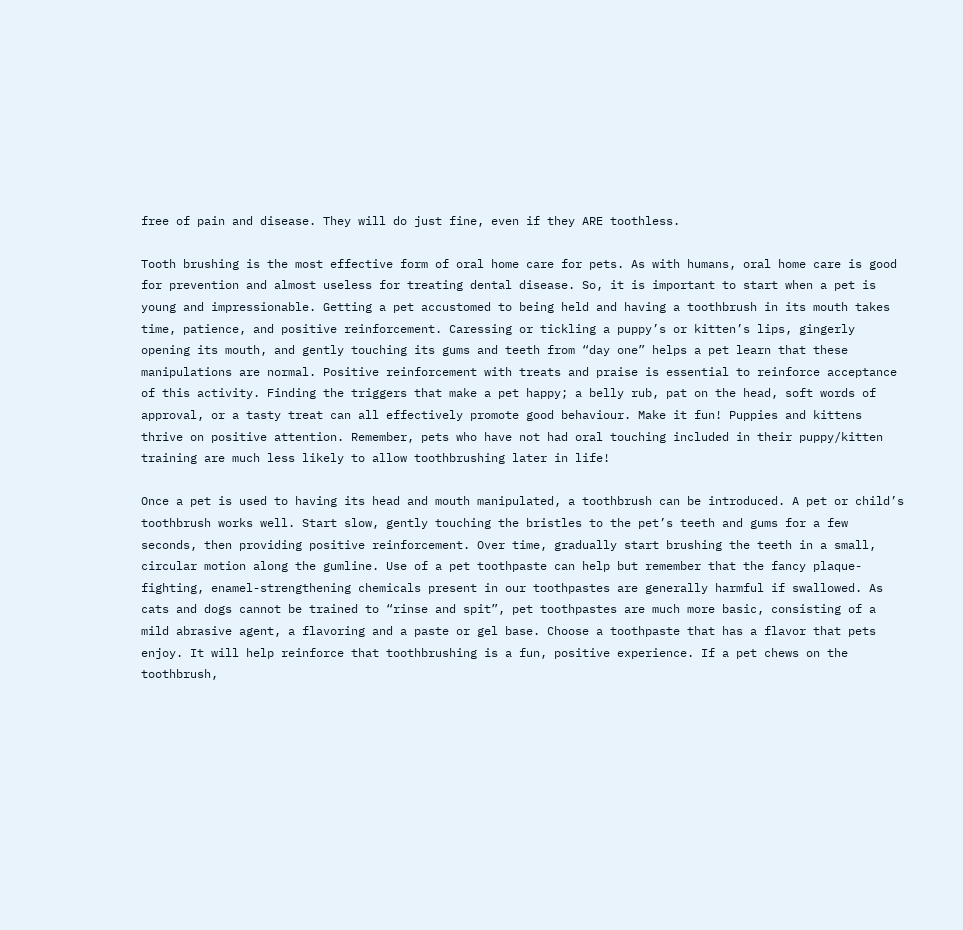free of pain and disease. They will do just fine, even if they ARE toothless.

Tooth brushing is the most effective form of oral home care for pets. As with humans, oral home care is good for prevention and almost useless for treating dental disease. So, it is important to start when a pet is young and impressionable. Getting a pet accustomed to being held and having a toothbrush in its mouth takes time, patience, and positive reinforcement. Caressing or tickling a puppy’s or kitten’s lips, gingerly opening its mouth, and gently touching its gums and teeth from “day one” helps a pet learn that these manipulations are normal. Positive reinforcement with treats and praise is essential to reinforce acceptance of this activity. Finding the triggers that make a pet happy; a belly rub, pat on the head, soft words of approval, or a tasty treat can all effectively promote good behaviour. Make it fun! Puppies and kittens thrive on positive attention. Remember, pets who have not had oral touching included in their puppy/kitten training are much less likely to allow toothbrushing later in life!

Once a pet is used to having its head and mouth manipulated, a toothbrush can be introduced. A pet or child’s toothbrush works well. Start slow, gently touching the bristles to the pet’s teeth and gums for a few seconds, then providing positive reinforcement. Over time, gradually start brushing the teeth in a small, circular motion along the gumline. Use of a pet toothpaste can help but remember that the fancy plaque-fighting, enamel-strengthening chemicals present in our toothpastes are generally harmful if swallowed. As cats and dogs cannot be trained to “rinse and spit”, pet toothpastes are much more basic, consisting of a mild abrasive agent, a flavoring and a paste or gel base. Choose a toothpaste that has a flavor that pets enjoy. It will help reinforce that toothbrushing is a fun, positive experience. If a pet chews on the toothbrush,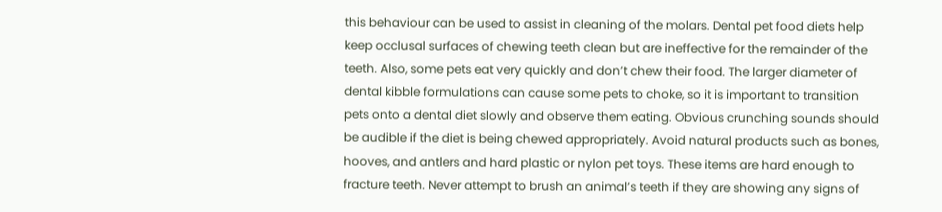this behaviour can be used to assist in cleaning of the molars. Dental pet food diets help keep occlusal surfaces of chewing teeth clean but are ineffective for the remainder of the teeth. Also, some pets eat very quickly and don’t chew their food. The larger diameter of dental kibble formulations can cause some pets to choke, so it is important to transition pets onto a dental diet slowly and observe them eating. Obvious crunching sounds should be audible if the diet is being chewed appropriately. Avoid natural products such as bones, hooves, and antlers and hard plastic or nylon pet toys. These items are hard enough to fracture teeth. Never attempt to brush an animal’s teeth if they are showing any signs of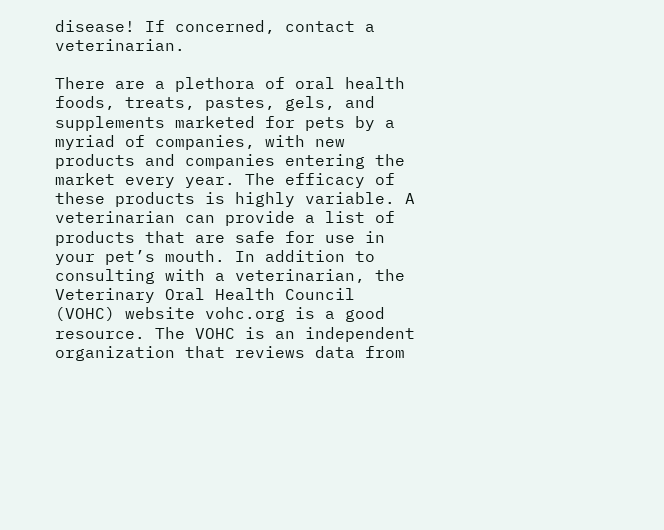disease! If concerned, contact a veterinarian.

There are a plethora of oral health foods, treats, pastes, gels, and supplements marketed for pets by a myriad of companies, with new products and companies entering the market every year. The efficacy of these products is highly variable. A veterinarian can provide a list of products that are safe for use in your pet’s mouth. In addition to consulting with a veterinarian, the Veterinary Oral Health Council (VOHC) website vohc.org is a good resource. The VOHC is an independent organization that reviews data from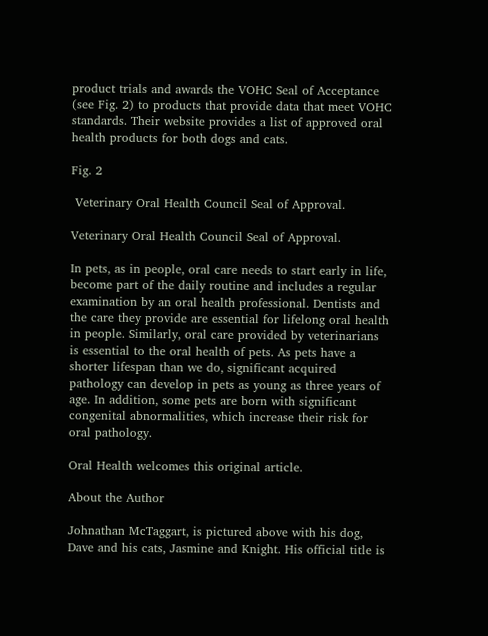product trials and awards the VOHC Seal of Acceptance (see Fig. 2) to products that provide data that meet VOHC standards. Their website provides a list of approved oral health products for both dogs and cats.

Fig. 2

 Veterinary Oral Health Council Seal of Approval.

Veterinary Oral Health Council Seal of Approval.

In pets, as in people, oral care needs to start early in life, become part of the daily routine and includes a regular examination by an oral health professional. Dentists and the care they provide are essential for lifelong oral health in people. Similarly, oral care provided by veterinarians is essential to the oral health of pets. As pets have a shorter lifespan than we do, significant acquired pathology can develop in pets as young as three years of age. In addition, some pets are born with significant congenital abnormalities, which increase their risk for oral pathology.

Oral Health welcomes this original article.

About the Author

Johnathan McTaggart, is pictured above with his dog, Dave and his cats, Jasmine and Knight. His official title is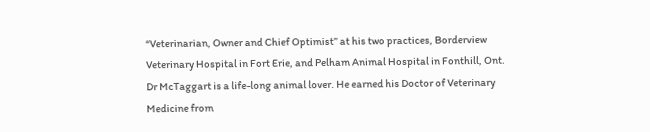“Veterinarian, Owner and Chief Optimist” at his two practices, Borderview Veterinary Hospital in Fort Erie, and Pelham Animal Hospital in Fonthill, Ont. Dr McTaggart is a life-long animal lover. He earned his Doctor of Veterinary Medicine from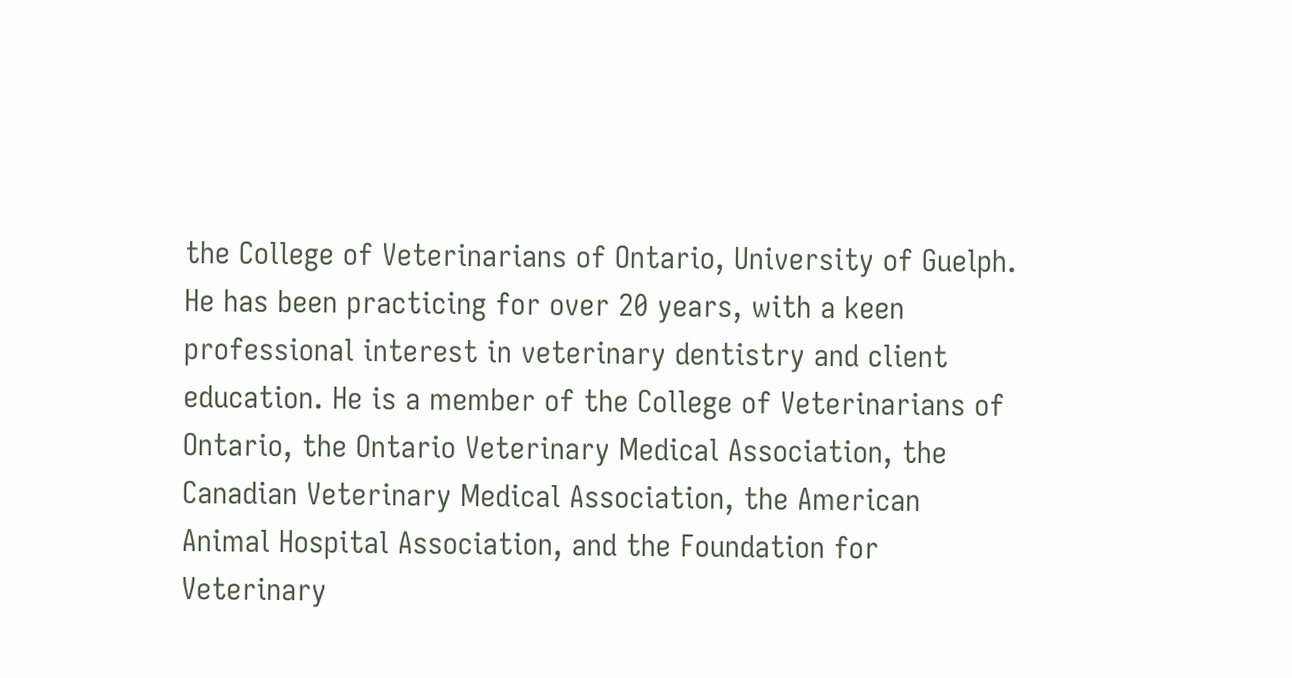the College of Veterinarians of Ontario, University of Guelph. He has been practicing for over 20 years, with a keen professional interest in veterinary dentistry and client education. He is a member of the College of Veterinarians of Ontario, the Ontario Veterinary Medical Association, the Canadian Veterinary Medical Association, the American Animal Hospital Association, and the Foundation for Veterinary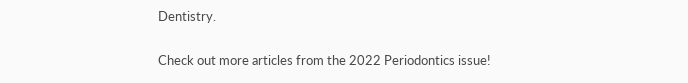Dentistry.

Check out more articles from the 2022 Periodontics issue!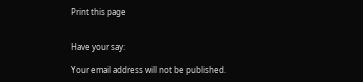Print this page


Have your say:

Your email address will not be published.